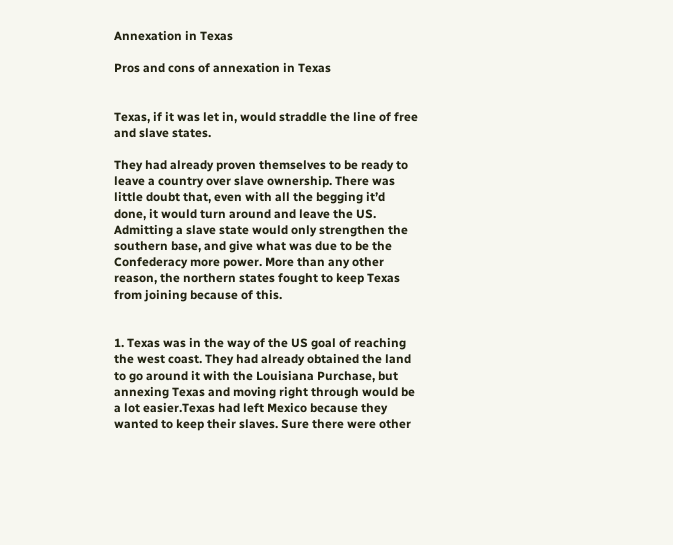Annexation in Texas

Pros and cons of annexation in Texas


Texas, if it was let in, would straddle the line of free and slave states.

They had already proven themselves to be ready to leave a country over slave ownership. There was little doubt that, even with all the begging it’d done, it would turn around and leave the US. Admitting a slave state would only strengthen the southern base, and give what was due to be the Confederacy more power. More than any other reason, the northern states fought to keep Texas from joining because of this.


1. Texas was in the way of the US goal of reaching the west coast. They had already obtained the land to go around it with the Louisiana Purchase, but annexing Texas and moving right through would be a lot easier.Texas had left Mexico because they wanted to keep their slaves. Sure there were other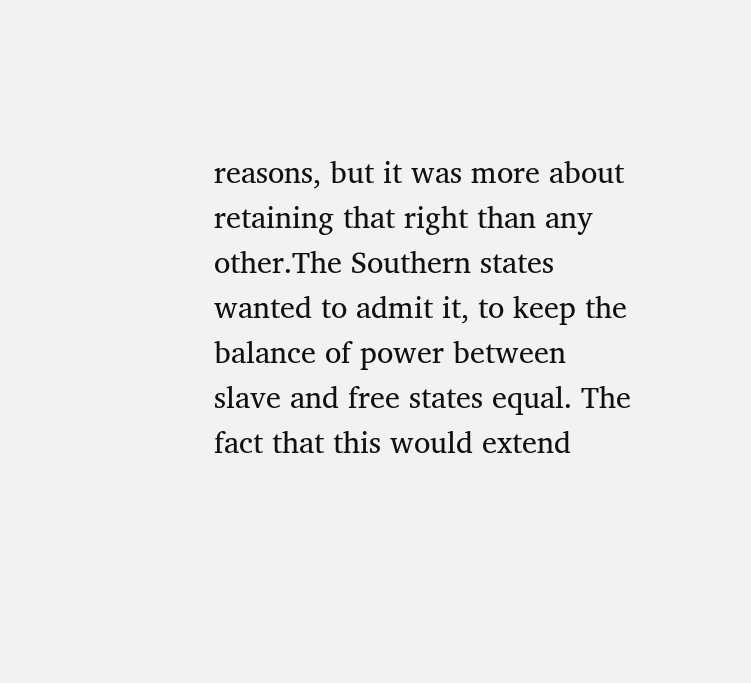reasons, but it was more about retaining that right than any other.The Southern states wanted to admit it, to keep the balance of power between slave and free states equal. The fact that this would extend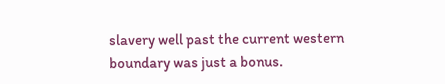slavery well past the current western boundary was just a bonus.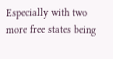Especially with two more free states being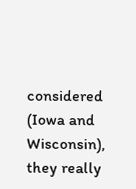considered (Iowa and Wisconsin), they really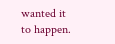wanted it to happen.